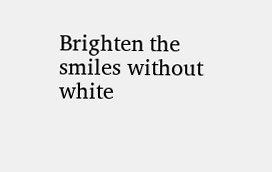Brighten the smiles without white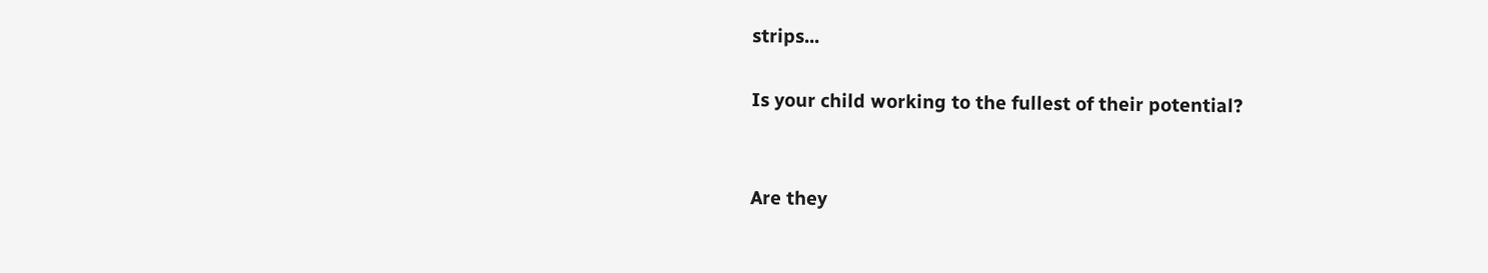strips...

Is your child working to the fullest of their potential?


Are they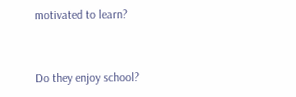motivated to learn?


Do they enjoy school?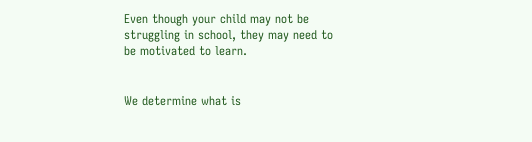Even though your child may not be struggling in school, they may need to be motivated to learn.


We determine what is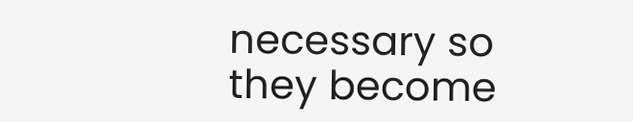necessary so they become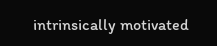intrinsically motivated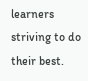learners striving to do their best.